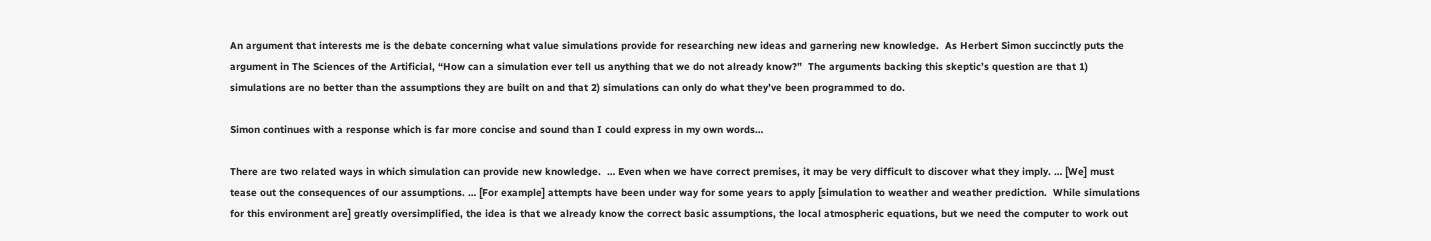An argument that interests me is the debate concerning what value simulations provide for researching new ideas and garnering new knowledge.  As Herbert Simon succinctly puts the argument in The Sciences of the Artificial, “How can a simulation ever tell us anything that we do not already know?”  The arguments backing this skeptic’s question are that 1) simulations are no better than the assumptions they are built on and that 2) simulations can only do what they’ve been programmed to do.

Simon continues with a response which is far more concise and sound than I could express in my own words…

There are two related ways in which simulation can provide new knowledge.  … Even when we have correct premises, it may be very difficult to discover what they imply. … [We] must tease out the consequences of our assumptions. … [For example] attempts have been under way for some years to apply [simulation to weather and weather prediction.  While simulations for this environment are] greatly oversimplified, the idea is that we already know the correct basic assumptions, the local atmospheric equations, but we need the computer to work out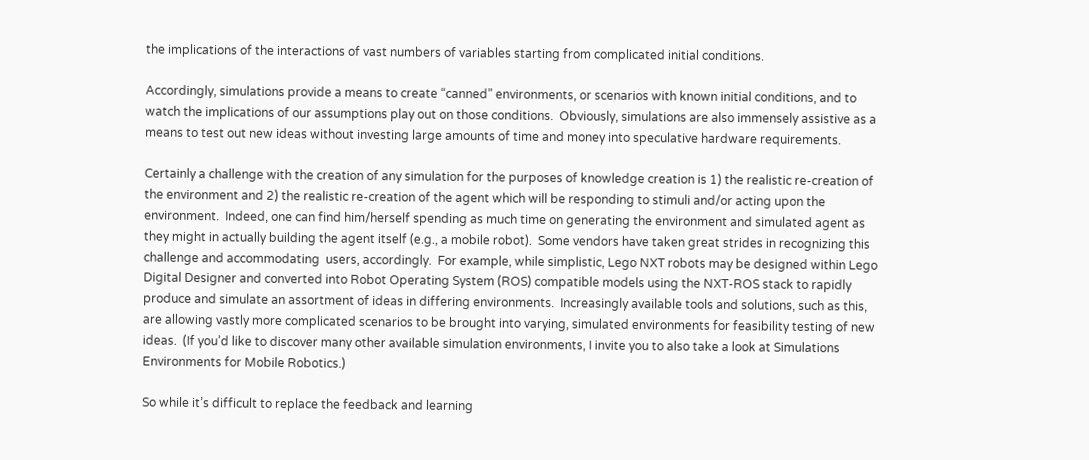the implications of the interactions of vast numbers of variables starting from complicated initial conditions.

Accordingly, simulations provide a means to create “canned” environments, or scenarios with known initial conditions, and to watch the implications of our assumptions play out on those conditions.  Obviously, simulations are also immensely assistive as a means to test out new ideas without investing large amounts of time and money into speculative hardware requirements.

Certainly a challenge with the creation of any simulation for the purposes of knowledge creation is 1) the realistic re-creation of the environment and 2) the realistic re-creation of the agent which will be responding to stimuli and/or acting upon the environment.  Indeed, one can find him/herself spending as much time on generating the environment and simulated agent as they might in actually building the agent itself (e.g., a mobile robot).  Some vendors have taken great strides in recognizing this challenge and accommodating  users, accordingly.  For example, while simplistic, Lego NXT robots may be designed within Lego Digital Designer and converted into Robot Operating System (ROS) compatible models using the NXT-ROS stack to rapidly produce and simulate an assortment of ideas in differing environments.  Increasingly available tools and solutions, such as this, are allowing vastly more complicated scenarios to be brought into varying, simulated environments for feasibility testing of new ideas.  (If you’d like to discover many other available simulation environments, I invite you to also take a look at Simulations Environments for Mobile Robotics.)

So while it’s difficult to replace the feedback and learning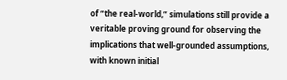of “the real-world,” simulations still provide a veritable proving ground for observing the implications that well-grounded assumptions, with known initial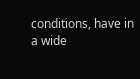conditions, have in a wide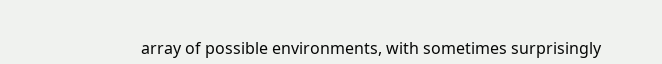array of possible environments, with sometimes surprisingly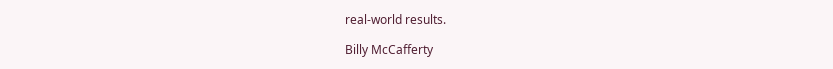real-world results.

Billy McCafferty